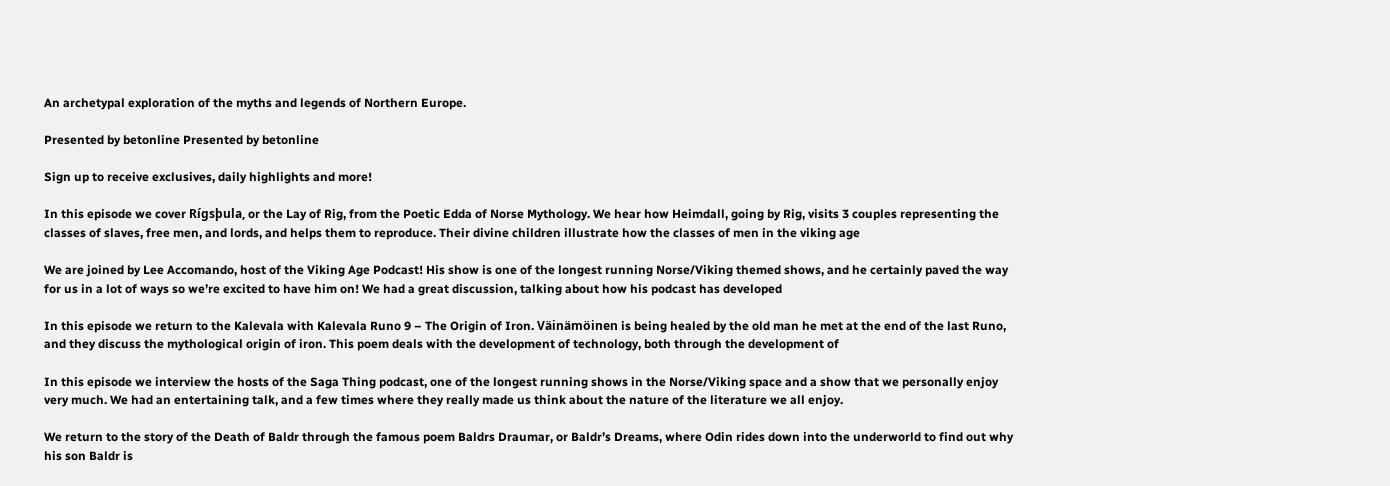An archetypal exploration of the myths and legends of Northern Europe.

Presented by betonline Presented by betonline

Sign up to receive exclusives, daily highlights and more!

In this episode we cover Rígsþula, or the Lay of Rig, from the Poetic Edda of Norse Mythology. We hear how Heimdall, going by Rig, visits 3 couples representing the classes of slaves, free men, and lords, and helps them to reproduce. Their divine children illustrate how the classes of men in the viking age

We are joined by Lee Accomando, host of the Viking Age Podcast! His show is one of the longest running Norse/Viking themed shows, and he certainly paved the way for us in a lot of ways so we’re excited to have him on! We had a great discussion, talking about how his podcast has developed

In this episode we return to the Kalevala with Kalevala Runo 9 – The Origin of Iron. Väinämöinen is being healed by the old man he met at the end of the last Runo, and they discuss the mythological origin of iron. This poem deals with the development of technology, both through the development of

In this episode we interview the hosts of the Saga Thing podcast, one of the longest running shows in the Norse/Viking space and a show that we personally enjoy very much. We had an entertaining talk, and a few times where they really made us think about the nature of the literature we all enjoy.

We return to the story of the Death of Baldr through the famous poem Baldrs Draumar, or Baldr’s Dreams, where Odin rides down into the underworld to find out why his son Baldr is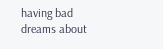having bad dreams about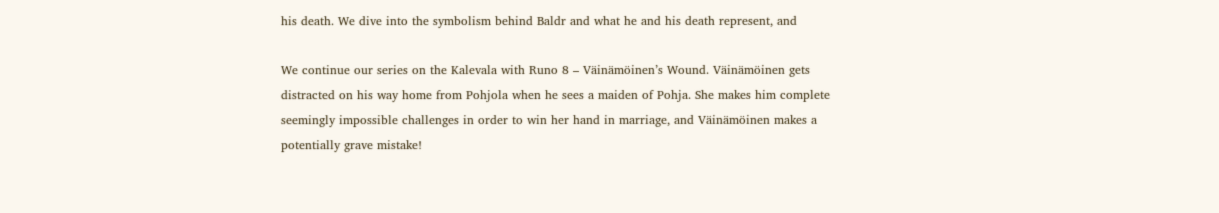his death. We dive into the symbolism behind Baldr and what he and his death represent, and

We continue our series on the Kalevala with Runo 8 – Väinämöinen’s Wound. Väinämöinen gets distracted on his way home from Pohjola when he sees a maiden of Pohja. She makes him complete seemingly impossible challenges in order to win her hand in marriage, and Väinämöinen makes a potentially grave mistake!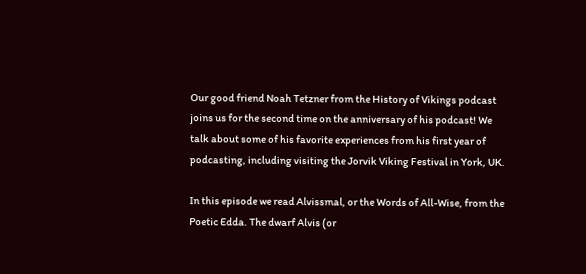Our good friend Noah Tetzner from the History of Vikings podcast joins us for the second time on the anniversary of his podcast! We talk about some of his favorite experiences from his first year of podcasting, including visiting the Jorvik Viking Festival in York, UK.

In this episode we read Alvissmal, or the Words of All-Wise, from the Poetic Edda. The dwarf Alvis (or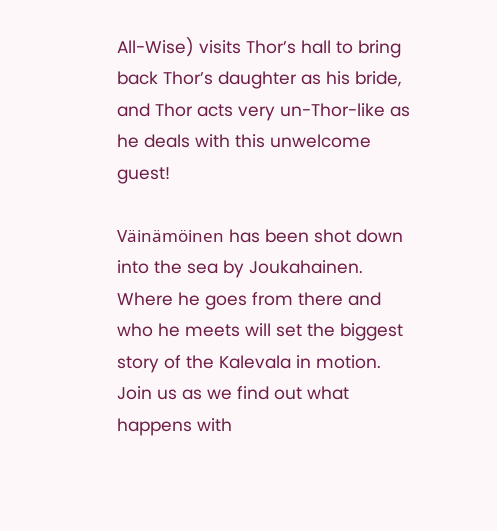All-Wise) visits Thor’s hall to bring back Thor’s daughter as his bride, and Thor acts very un-Thor-like as he deals with this unwelcome guest!

Väinämöinen has been shot down into the sea by Joukahainen. Where he goes from there and who he meets will set the biggest story of the Kalevala in motion. Join us as we find out what happens with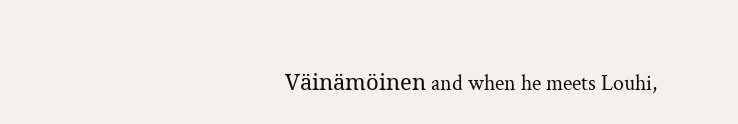Väinämöinen and when he meets Louhi,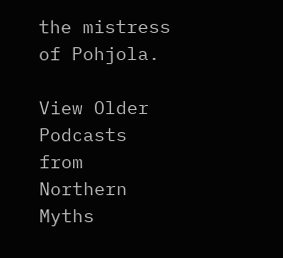the mistress of Pohjola.

View Older Podcasts from Northern Myths